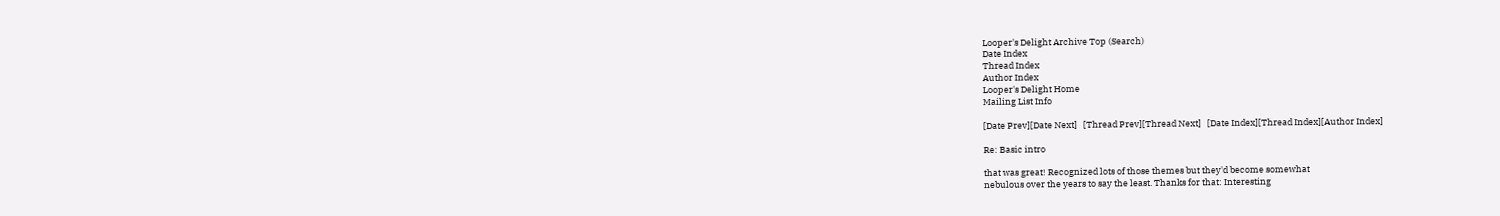Looper's Delight Archive Top (Search)
Date Index
Thread Index
Author Index
Looper's Delight Home
Mailing List Info

[Date Prev][Date Next]   [Thread Prev][Thread Next]   [Date Index][Thread Index][Author Index]

Re: Basic intro

that was great! Recognized lots of those themes but they'd become somewhat
nebulous over the years to say the least. Thanks for that: Interesting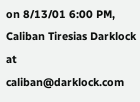on 8/13/01 6:00 PM, Caliban Tiresias Darklock at caliban@darklock.com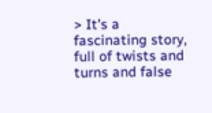> It's a fascinating story, full of twists and turns and false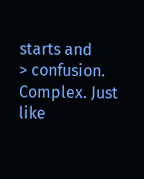starts and
> confusion. Complex. Just like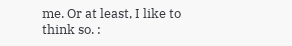me. Or at least, I like to think so. :